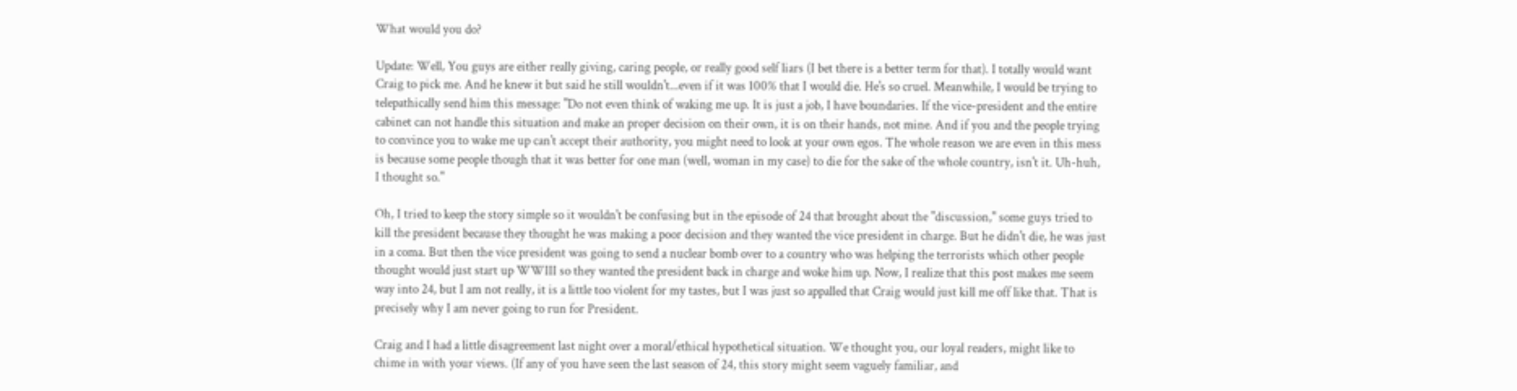What would you do?

Update: Well, You guys are either really giving, caring people, or really good self liars (I bet there is a better term for that). I totally would want Craig to pick me. And he knew it but said he still wouldn't...even if it was 100% that I would die. He's so cruel. Meanwhile, I would be trying to telepathically send him this message: "Do not even think of waking me up. It is just a job, I have boundaries. If the vice-president and the entire cabinet can not handle this situation and make an proper decision on their own, it is on their hands, not mine. And if you and the people trying to convince you to wake me up can't accept their authority, you might need to look at your own egos. The whole reason we are even in this mess is because some people though that it was better for one man (well, woman in my case) to die for the sake of the whole country, isn't it. Uh-huh, I thought so."

Oh, I tried to keep the story simple so it wouldn't be confusing but in the episode of 24 that brought about the "discussion," some guys tried to kill the president because they thought he was making a poor decision and they wanted the vice president in charge. But he didn't die, he was just in a coma. But then the vice president was going to send a nuclear bomb over to a country who was helping the terrorists which other people thought would just start up WWIII so they wanted the president back in charge and woke him up. Now, I realize that this post makes me seem way into 24, but I am not really, it is a little too violent for my tastes, but I was just so appalled that Craig would just kill me off like that. That is precisely why I am never going to run for President.

Craig and I had a little disagreement last night over a moral/ethical hypothetical situation. We thought you, our loyal readers, might like to chime in with your views. (If any of you have seen the last season of 24, this story might seem vaguely familiar, and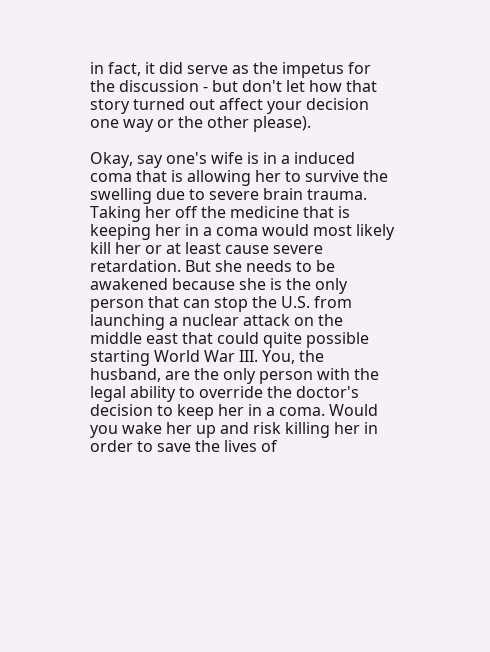in fact, it did serve as the impetus for the discussion - but don't let how that story turned out affect your decision one way or the other please).

Okay, say one's wife is in a induced coma that is allowing her to survive the swelling due to severe brain trauma. Taking her off the medicine that is keeping her in a coma would most likely kill her or at least cause severe retardation. But she needs to be awakened because she is the only person that can stop the U.S. from launching a nuclear attack on the middle east that could quite possible starting World War III. You, the husband, are the only person with the legal ability to override the doctor's decision to keep her in a coma. Would you wake her up and risk killing her in order to save the lives of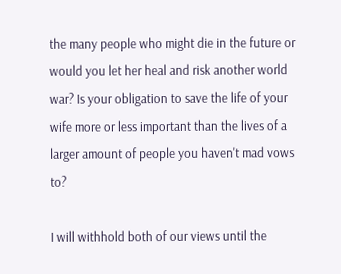the many people who might die in the future or would you let her heal and risk another world war? Is your obligation to save the life of your wife more or less important than the lives of a larger amount of people you haven't mad vows to?

I will withhold both of our views until the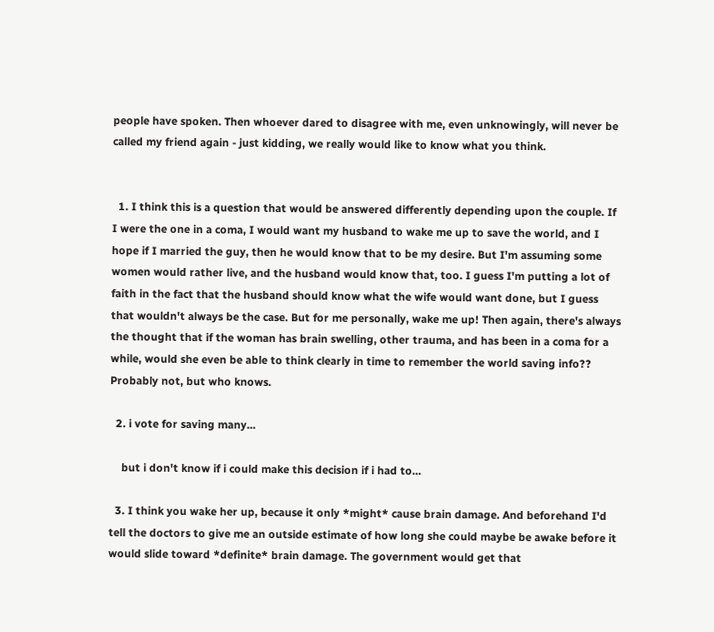people have spoken. Then whoever dared to disagree with me, even unknowingly, will never be called my friend again - just kidding, we really would like to know what you think.


  1. I think this is a question that would be answered differently depending upon the couple. If I were the one in a coma, I would want my husband to wake me up to save the world, and I hope if I married the guy, then he would know that to be my desire. But I'm assuming some women would rather live, and the husband would know that, too. I guess I'm putting a lot of faith in the fact that the husband should know what the wife would want done, but I guess that wouldn't always be the case. But for me personally, wake me up! Then again, there's always the thought that if the woman has brain swelling, other trauma, and has been in a coma for a while, would she even be able to think clearly in time to remember the world saving info?? Probably not, but who knows.

  2. i vote for saving many...

    but i don't know if i could make this decision if i had to...

  3. I think you wake her up, because it only *might* cause brain damage. And beforehand I'd tell the doctors to give me an outside estimate of how long she could maybe be awake before it would slide toward *definite* brain damage. The government would get that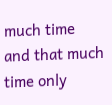much time and that much time only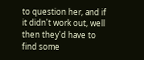to question her, and if it didn't work out, well then they'd have to find some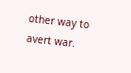other way to avert war.